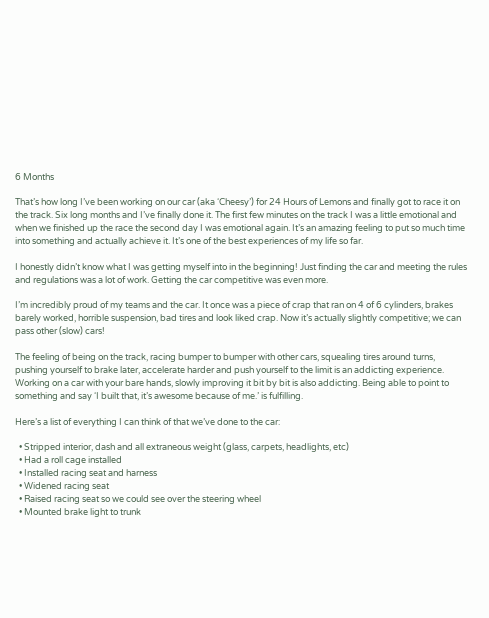6 Months

That’s how long I’ve been working on our car (aka ‘Cheesy’) for 24 Hours of Lemons and finally got to race it on the track. Six long months and I’ve finally done it. The first few minutes on the track I was a little emotional and when we finished up the race the second day I was emotional again. It’s an amazing feeling to put so much time into something and actually achieve it. It’s one of the best experiences of my life so far.

I honestly didn’t know what I was getting myself into in the beginning! Just finding the car and meeting the rules and regulations was a lot of work. Getting the car competitive was even more.

I’m incredibly proud of my teams and the car. It once was a piece of crap that ran on 4 of 6 cylinders, brakes barely worked, horrible suspension, bad tires and look liked crap. Now it’s actually slightly competitive; we can pass other (slow) cars!

The feeling of being on the track, racing bumper to bumper with other cars, squealing tires around turns, pushing yourself to brake later, accelerate harder and push yourself to the limit is an addicting experience. Working on a car with your bare hands, slowly improving it bit by bit is also addicting. Being able to point to something and say ‘I built that, it’s awesome because of me.’ is fulfilling.

Here’s a list of everything I can think of that we’ve done to the car:

  • Stripped interior, dash and all extraneous weight (glass, carpets, headlights, etc)
  • Had a roll cage installed
  • Installed racing seat and harness
  • Widened racing seat
  • Raised racing seat so we could see over the steering wheel
  • Mounted brake light to trunk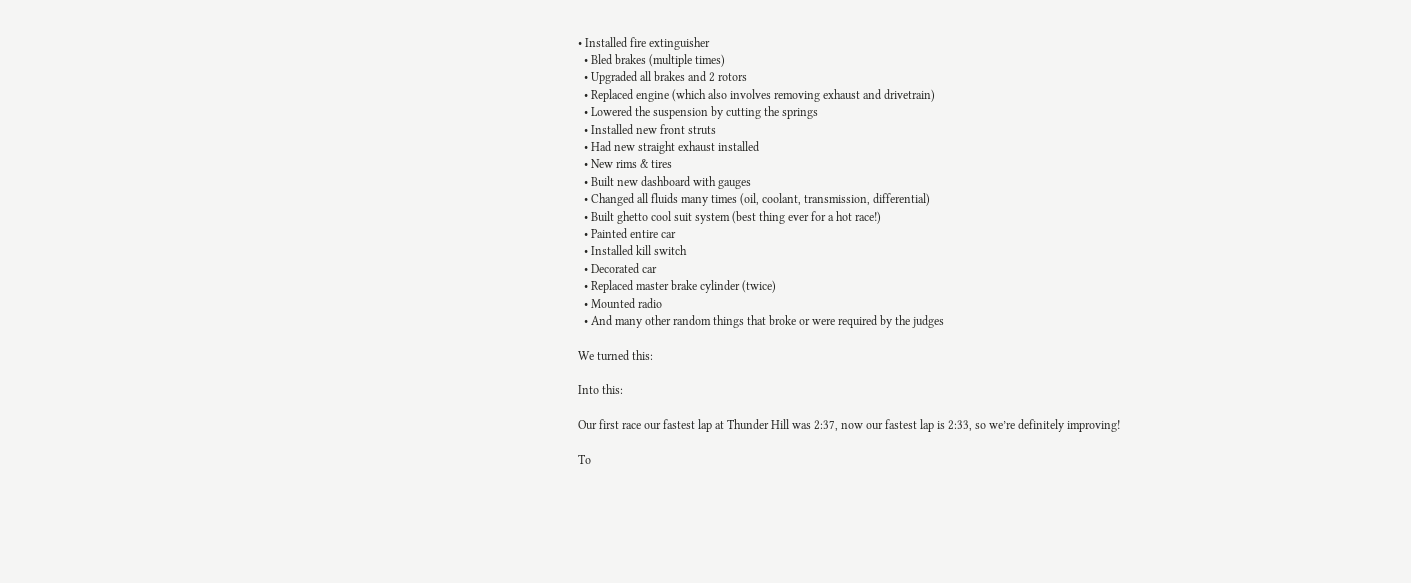• Installed fire extinguisher
  • Bled brakes (multiple times)
  • Upgraded all brakes and 2 rotors
  • Replaced engine (which also involves removing exhaust and drivetrain)
  • Lowered the suspension by cutting the springs
  • Installed new front struts
  • Had new straight exhaust installed
  • New rims & tires
  • Built new dashboard with gauges
  • Changed all fluids many times (oil, coolant, transmission, differential)
  • Built ghetto cool suit system (best thing ever for a hot race!)
  • Painted entire car
  • Installed kill switch
  • Decorated car
  • Replaced master brake cylinder (twice)
  • Mounted radio
  • And many other random things that broke or were required by the judges

We turned this:

Into this:

Our first race our fastest lap at Thunder Hill was 2:37, now our fastest lap is 2:33, so we’re definitely improving!

To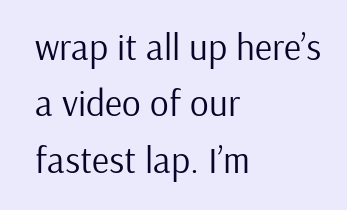wrap it all up here’s a video of our fastest lap. I’m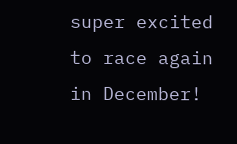super excited to race again in December!